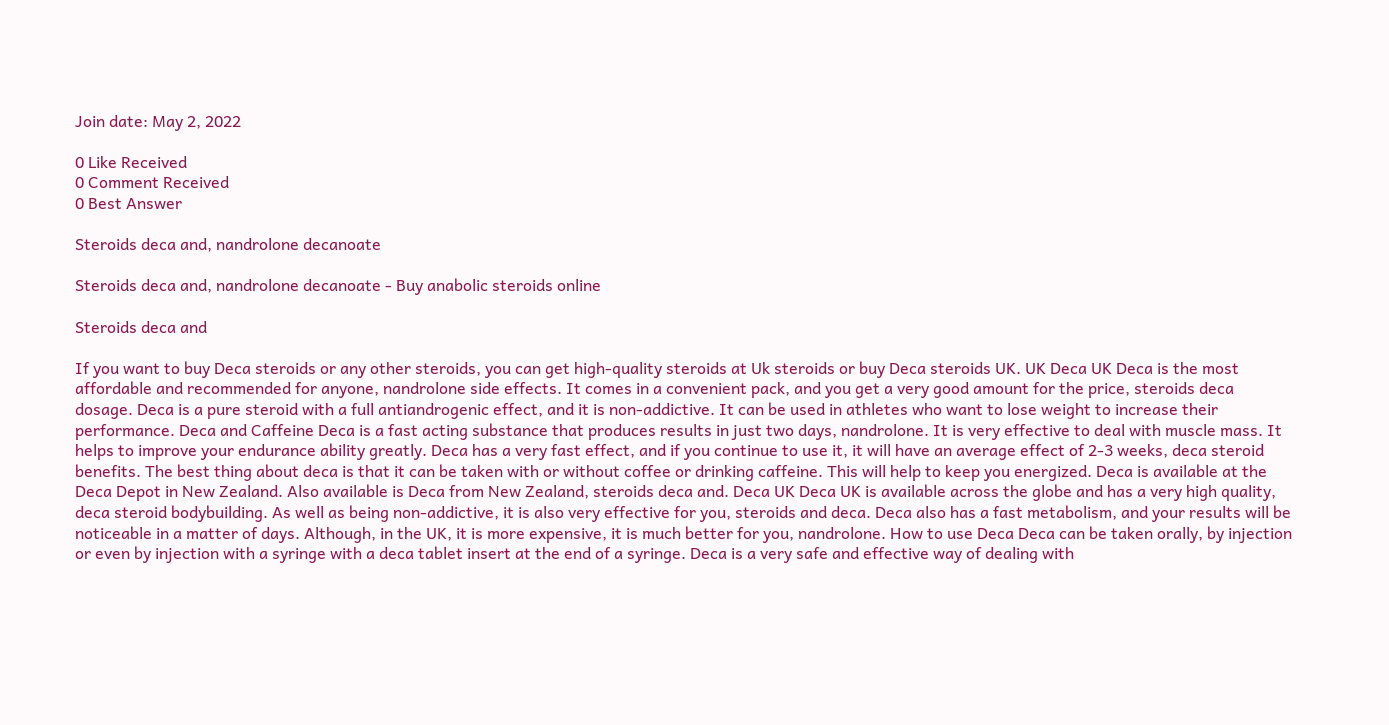Join date: May 2, 2022

0 Like Received
0 Comment Received
0 Best Answer

Steroids deca and, nandrolone decanoate

Steroids deca and, nandrolone decanoate - Buy anabolic steroids online

Steroids deca and

If you want to buy Deca steroids or any other steroids, you can get high-quality steroids at Uk steroids or buy Deca steroids UK. UK Deca UK Deca is the most affordable and recommended for anyone, nandrolone side effects. It comes in a convenient pack, and you get a very good amount for the price, steroids deca dosage. Deca is a pure steroid with a full antiandrogenic effect, and it is non-addictive. It can be used in athletes who want to lose weight to increase their performance. Deca and Caffeine Deca is a fast acting substance that produces results in just two days, nandrolone. It is very effective to deal with muscle mass. It helps to improve your endurance ability greatly. Deca has a very fast effect, and if you continue to use it, it will have an average effect of 2-3 weeks, deca steroid benefits. The best thing about deca is that it can be taken with or without coffee or drinking caffeine. This will help to keep you energized. Deca is available at the Deca Depot in New Zealand. Also available is Deca from New Zealand, steroids deca and. Deca UK Deca UK is available across the globe and has a very high quality, deca steroid bodybuilding. As well as being non-addictive, it is also very effective for you, steroids and deca. Deca also has a fast metabolism, and your results will be noticeable in a matter of days. Although, in the UK, it is more expensive, it is much better for you, nandrolone. How to use Deca Deca can be taken orally, by injection or even by injection with a syringe with a deca tablet insert at the end of a syringe. Deca is a very safe and effective way of dealing with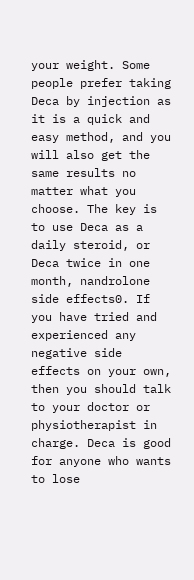your weight. Some people prefer taking Deca by injection as it is a quick and easy method, and you will also get the same results no matter what you choose. The key is to use Deca as a daily steroid, or Deca twice in one month, nandrolone side effects0. If you have tried and experienced any negative side effects on your own, then you should talk to your doctor or physiotherapist in charge. Deca is good for anyone who wants to lose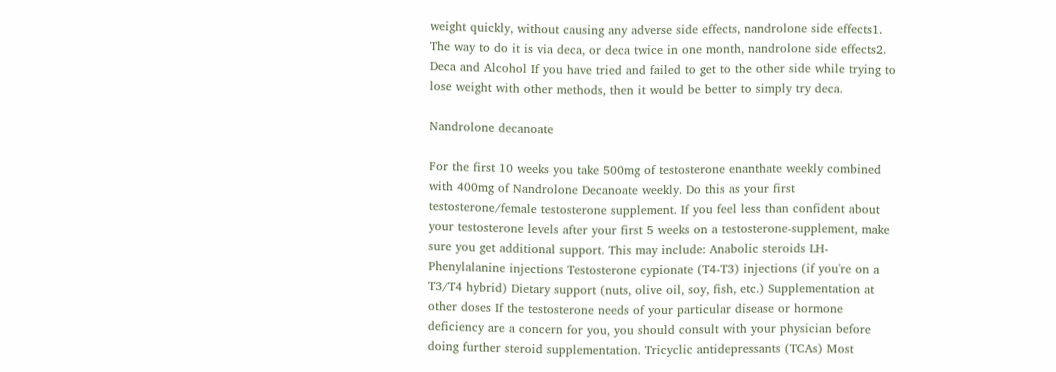weight quickly, without causing any adverse side effects, nandrolone side effects1. The way to do it is via deca, or deca twice in one month, nandrolone side effects2. Deca and Alcohol If you have tried and failed to get to the other side while trying to lose weight with other methods, then it would be better to simply try deca.

Nandrolone decanoate

For the first 10 weeks you take 500mg of testosterone enanthate weekly combined with 400mg of Nandrolone Decanoate weekly. Do this as your first testosterone/female testosterone supplement. If you feel less than confident about your testosterone levels after your first 5 weeks on a testosterone-supplement, make sure you get additional support. This may include: Anabolic steroids LH-Phenylalanine injections Testosterone cypionate (T4-T3) injections (if you're on a T3/T4 hybrid) Dietary support (nuts, olive oil, soy, fish, etc.) Supplementation at other doses If the testosterone needs of your particular disease or hormone deficiency are a concern for you, you should consult with your physician before doing further steroid supplementation. Tricyclic antidepressants (TCAs) Most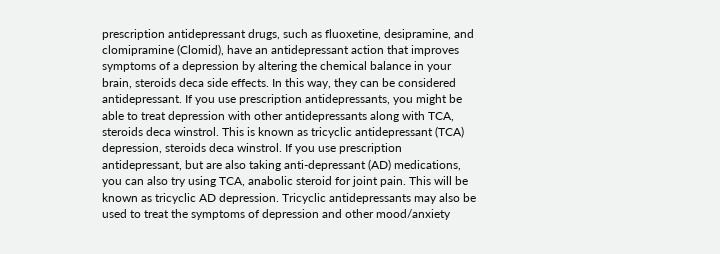prescription antidepressant drugs, such as fluoxetine, desipramine, and clomipramine (Clomid), have an antidepressant action that improves symptoms of a depression by altering the chemical balance in your brain, steroids deca side effects. In this way, they can be considered antidepressant. If you use prescription antidepressants, you might be able to treat depression with other antidepressants along with TCA, steroids deca winstrol. This is known as tricyclic antidepressant (TCA) depression, steroids deca winstrol. If you use prescription antidepressant, but are also taking anti-depressant (AD) medications, you can also try using TCA, anabolic steroid for joint pain. This will be known as tricyclic AD depression. Tricyclic antidepressants may also be used to treat the symptoms of depression and other mood/anxiety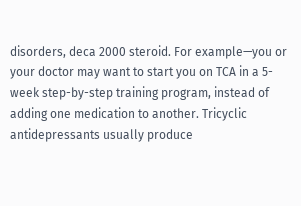disorders, deca 2000 steroid. For example—you or your doctor may want to start you on TCA in a 5-week step-by-step training program, instead of adding one medication to another. Tricyclic antidepressants usually produce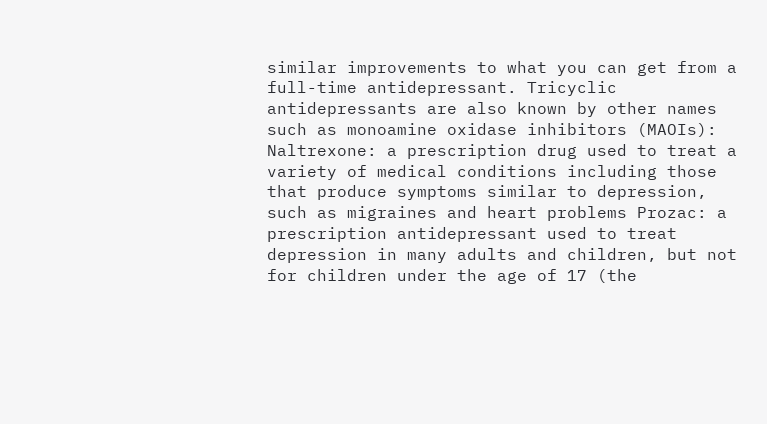similar improvements to what you can get from a full-time antidepressant. Tricyclic antidepressants are also known by other names such as monoamine oxidase inhibitors (MAOIs): Naltrexone: a prescription drug used to treat a variety of medical conditions including those that produce symptoms similar to depression, such as migraines and heart problems Prozac: a prescription antidepressant used to treat depression in many adults and children, but not for children under the age of 17 (the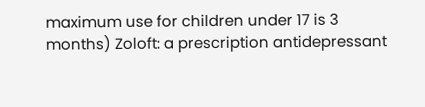maximum use for children under 17 is 3 months) Zoloft: a prescription antidepressant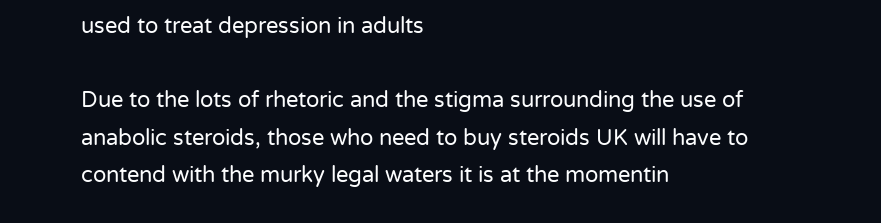used to treat depression in adults

Due to the lots of rhetoric and the stigma surrounding the use of anabolic steroids, those who need to buy steroids UK will have to contend with the murky legal waters it is at the momentin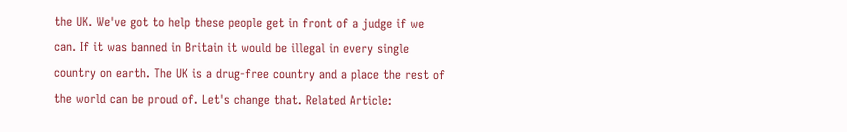the UK. We've got to help these people get in front of a judge if we can. If it was banned in Britain it would be illegal in every single country on earth. The UK is a drug-free country and a place the rest of the world can be proud of. Let's change that. Related Article: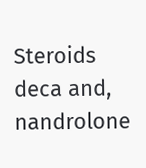Steroids deca and, nandrolone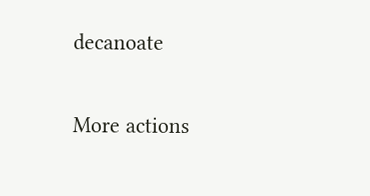decanoate

More actions